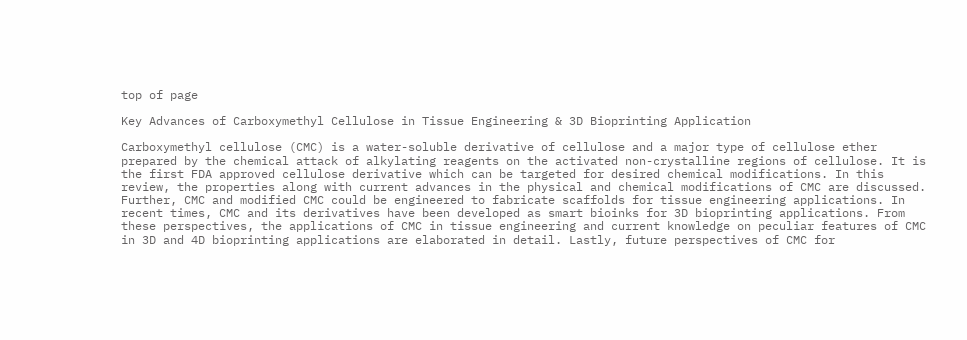top of page

Key Advances of Carboxymethyl Cellulose in Tissue Engineering & 3D Bioprinting Application

Carboxymethyl cellulose (CMC) is a water-soluble derivative of cellulose and a major type of cellulose ether prepared by the chemical attack of alkylating reagents on the activated non-crystalline regions of cellulose. It is the first FDA approved cellulose derivative which can be targeted for desired chemical modifications. In this review, the properties along with current advances in the physical and chemical modifications of CMC are discussed. Further, CMC and modified CMC could be engineered to fabricate scaffolds for tissue engineering applications. In recent times, CMC and its derivatives have been developed as smart bioinks for 3D bioprinting applications. From these perspectives, the applications of CMC in tissue engineering and current knowledge on peculiar features of CMC in 3D and 4D bioprinting applications are elaborated in detail. Lastly, future perspectives of CMC for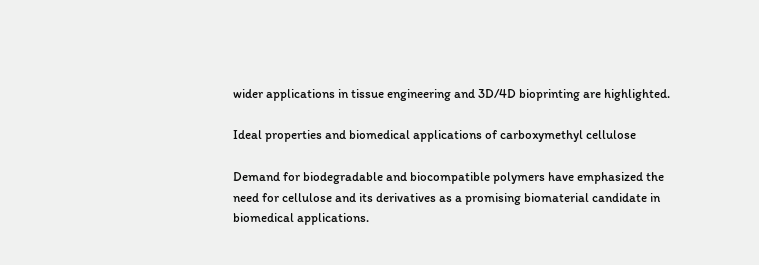wider applications in tissue engineering and 3D/4D bioprinting are highlighted.

Ideal properties and biomedical applications of carboxymethyl cellulose

Demand for biodegradable and biocompatible polymers have emphasized the need for cellulose and its derivatives as a promising biomaterial candidate in biomedical applications.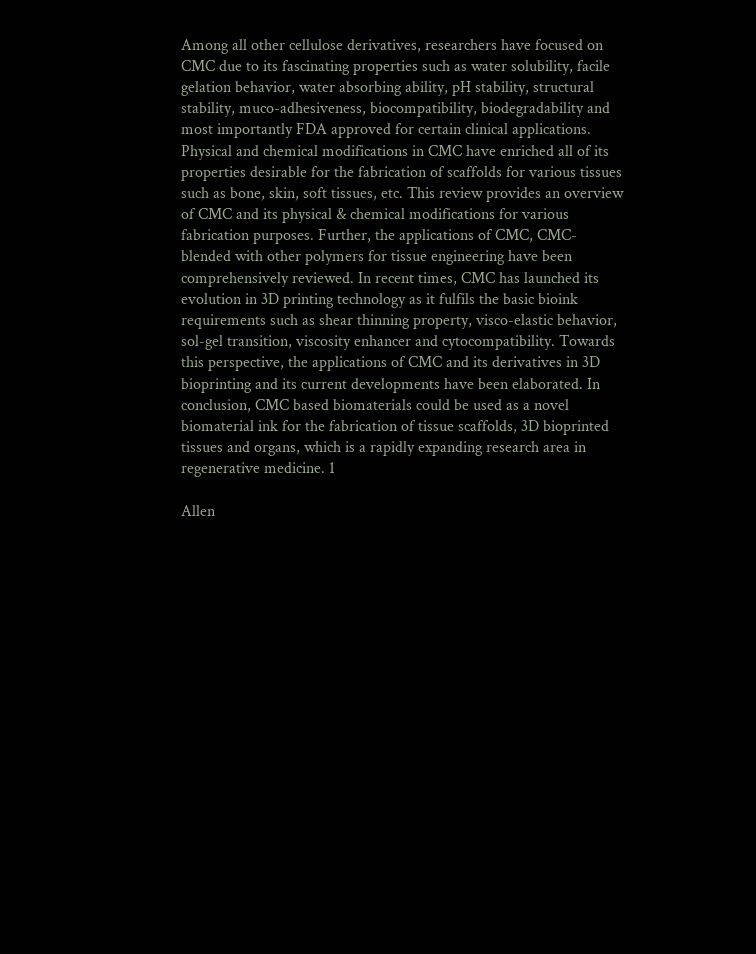Among all other cellulose derivatives, researchers have focused on CMC due to its fascinating properties such as water solubility, facile gelation behavior, water absorbing ability, pH stability, structural stability, muco-adhesiveness, biocompatibility, biodegradability and most importantly FDA approved for certain clinical applications. Physical and chemical modifications in CMC have enriched all of its properties desirable for the fabrication of scaffolds for various tissues such as bone, skin, soft tissues, etc. This review provides an overview of CMC and its physical & chemical modifications for various fabrication purposes. Further, the applications of CMC, CMC-blended with other polymers for tissue engineering have been comprehensively reviewed. In recent times, CMC has launched its evolution in 3D printing technology as it fulfils the basic bioink requirements such as shear thinning property, visco-elastic behavior, sol-gel transition, viscosity enhancer and cytocompatibility. Towards this perspective, the applications of CMC and its derivatives in 3D bioprinting and its current developments have been elaborated. In conclusion, CMC based biomaterials could be used as a novel biomaterial ink for the fabrication of tissue scaffolds, 3D bioprinted tissues and organs, which is a rapidly expanding research area in regenerative medicine. 1

Allen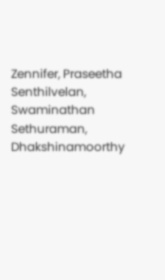Zennifer, Praseetha Senthilvelan, Swaminathan Sethuraman, Dhakshinamoorthy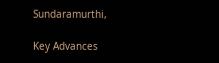Sundaramurthi,

Key Advances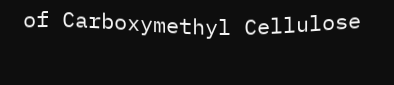of Carboxymethyl Cellulose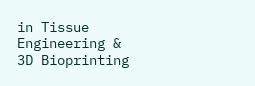in Tissue Engineering & 3D Bioprinting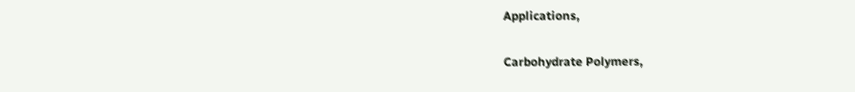Applications,

Carbohydrate Polymers,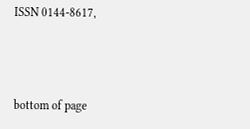ISSN 0144-8617,



bottom of page